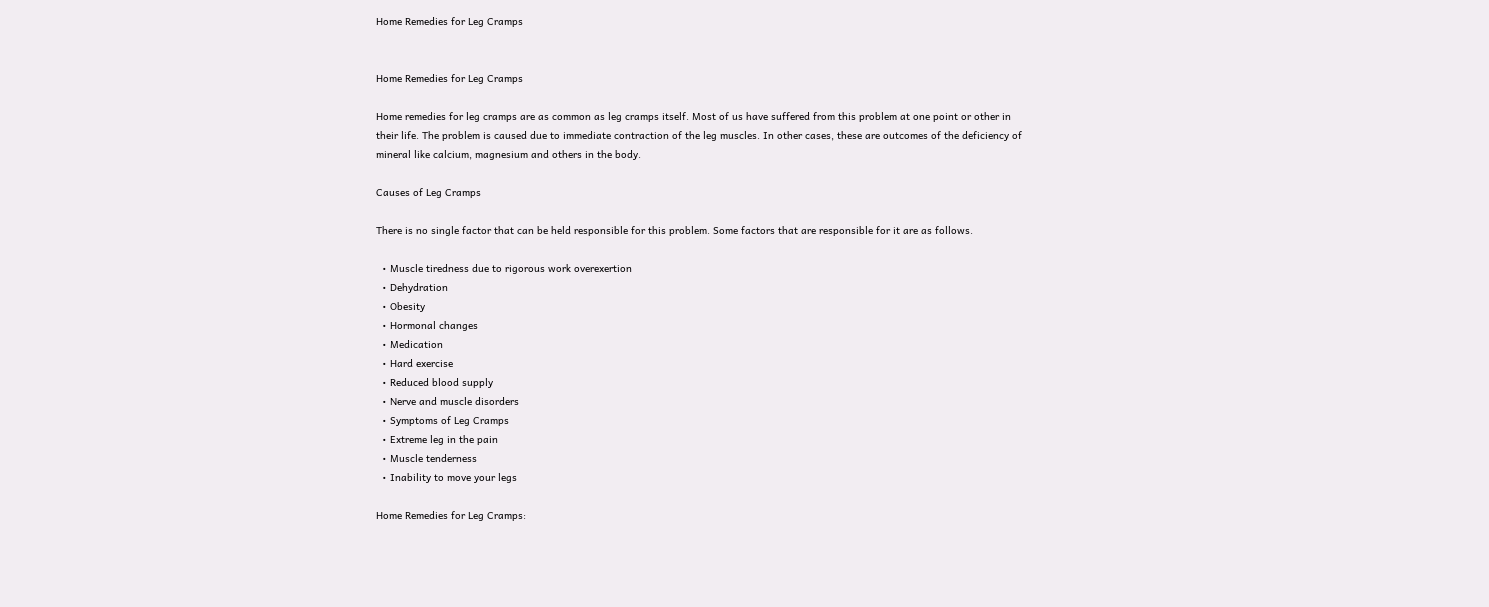Home Remedies for Leg Cramps


Home Remedies for Leg Cramps

Home remedies for leg cramps are as common as leg cramps itself. Most of us have suffered from this problem at one point or other in their life. The problem is caused due to immediate contraction of the leg muscles. In other cases, these are outcomes of the deficiency of mineral like calcium, magnesium and others in the body.

Causes of Leg Cramps

There is no single factor that can be held responsible for this problem. Some factors that are responsible for it are as follows.

  • Muscle tiredness due to rigorous work overexertion
  • Dehydration
  • Obesity
  • Hormonal changes
  • Medication
  • Hard exercise
  • Reduced blood supply
  • Nerve and muscle disorders
  • Symptoms of Leg Cramps
  • Extreme leg in the pain
  • Muscle tenderness
  • Inability to move your legs

Home Remedies for Leg Cramps: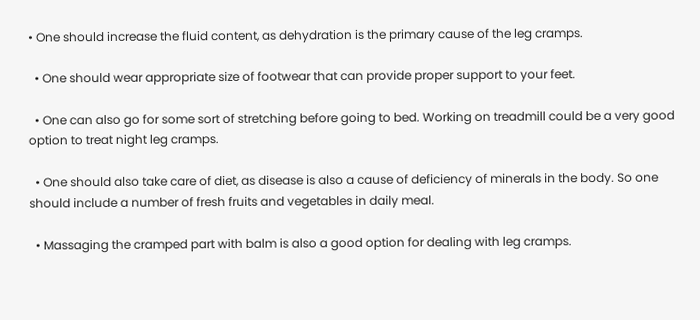• One should increase the fluid content, as dehydration is the primary cause of the leg cramps.

  • One should wear appropriate size of footwear that can provide proper support to your feet.

  • One can also go for some sort of stretching before going to bed. Working on treadmill could be a very good option to treat night leg cramps.

  • One should also take care of diet, as disease is also a cause of deficiency of minerals in the body. So one should include a number of fresh fruits and vegetables in daily meal.

  • Massaging the cramped part with balm is also a good option for dealing with leg cramps.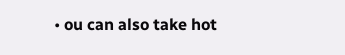• ou can also take hot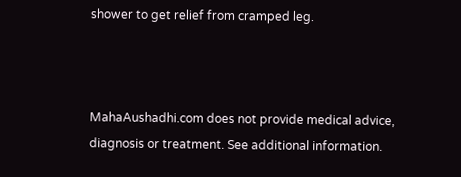shower to get relief from cramped leg.



MahaAushadhi.com does not provide medical advice, diagnosis or treatment. See additional information.